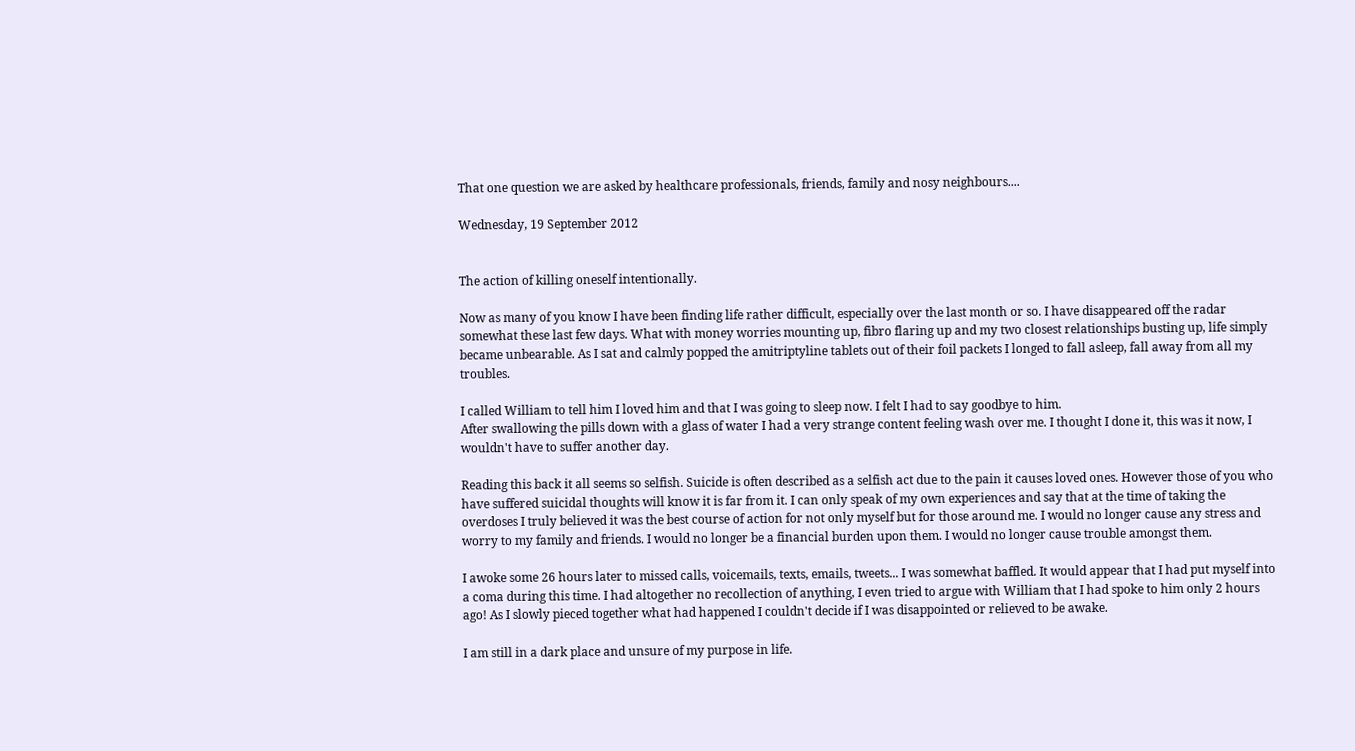That one question we are asked by healthcare professionals, friends, family and nosy neighbours....

Wednesday, 19 September 2012


The action of killing oneself intentionally.

Now as many of you know I have been finding life rather difficult, especially over the last month or so. I have disappeared off the radar somewhat these last few days. What with money worries mounting up, fibro flaring up and my two closest relationships busting up, life simply became unbearable. As I sat and calmly popped the amitriptyline tablets out of their foil packets I longed to fall asleep, fall away from all my troubles.

I called William to tell him I loved him and that I was going to sleep now. I felt I had to say goodbye to him.
After swallowing the pills down with a glass of water I had a very strange content feeling wash over me. I thought I done it, this was it now, I wouldn't have to suffer another day.

Reading this back it all seems so selfish. Suicide is often described as a selfish act due to the pain it causes loved ones. However those of you who have suffered suicidal thoughts will know it is far from it. I can only speak of my own experiences and say that at the time of taking the overdoses I truly believed it was the best course of action for not only myself but for those around me. I would no longer cause any stress and worry to my family and friends. I would no longer be a financial burden upon them. I would no longer cause trouble amongst them.

I awoke some 26 hours later to missed calls, voicemails, texts, emails, tweets... I was somewhat baffled. It would appear that I had put myself into a coma during this time. I had altogether no recollection of anything, I even tried to argue with William that I had spoke to him only 2 hours ago! As I slowly pieced together what had happened I couldn't decide if I was disappointed or relieved to be awake.

I am still in a dark place and unsure of my purpose in life.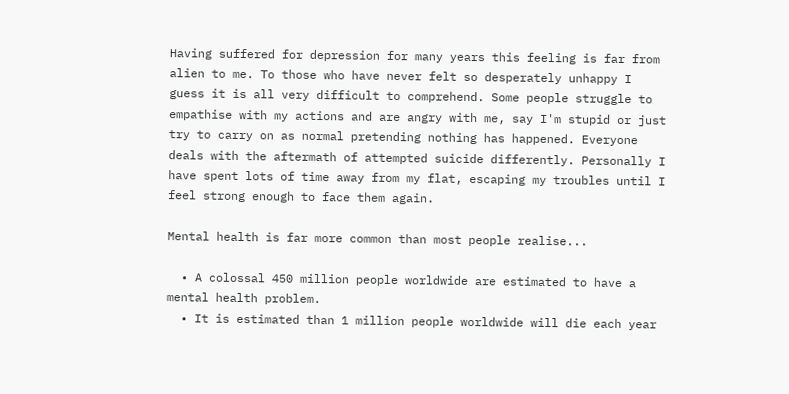Having suffered for depression for many years this feeling is far from alien to me. To those who have never felt so desperately unhappy I guess it is all very difficult to comprehend. Some people struggle to empathise with my actions and are angry with me, say I'm stupid or just try to carry on as normal pretending nothing has happened. Everyone deals with the aftermath of attempted suicide differently. Personally I have spent lots of time away from my flat, escaping my troubles until I feel strong enough to face them again.

Mental health is far more common than most people realise...

  • A colossal 450 million people worldwide are estimated to have a mental health problem.
  • It is estimated than 1 million people worldwide will die each year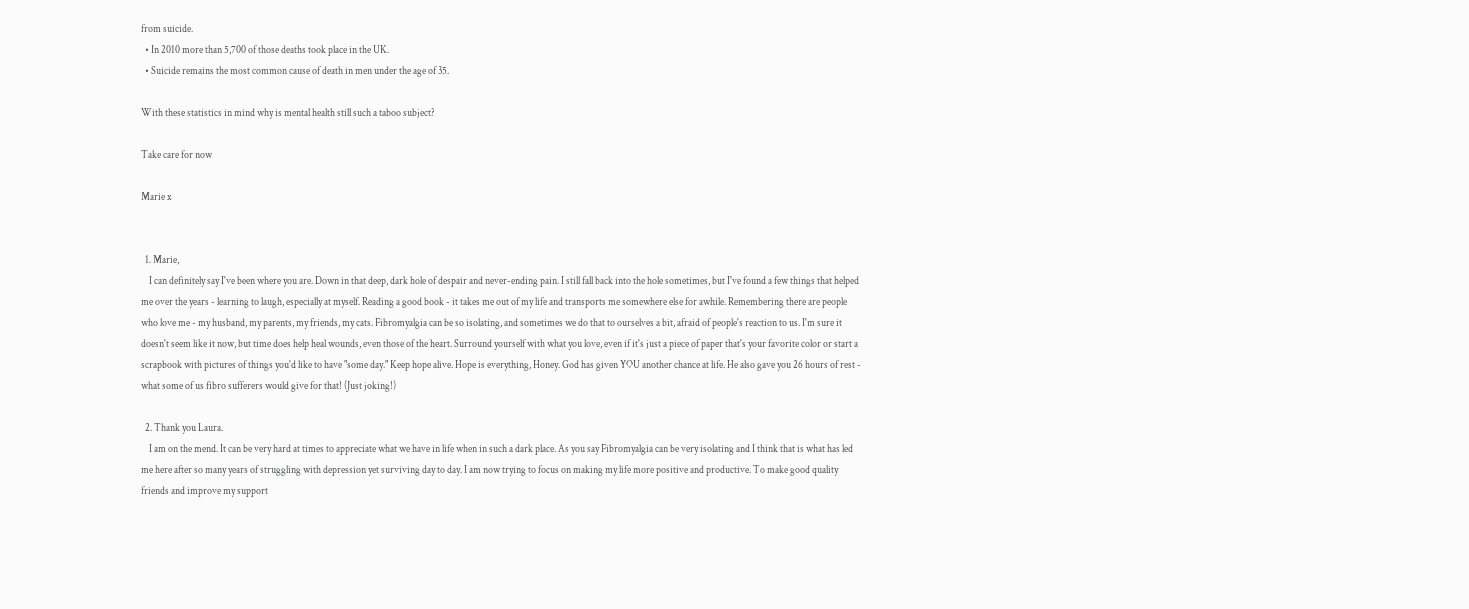from suicide.
  • In 2010 more than 5,700 of those deaths took place in the UK.
  • Suicide remains the most common cause of death in men under the age of 35.

With these statistics in mind why is mental health still such a taboo subject?

Take care for now

Marie x


  1. Marie,
    I can definitely say I've been where you are. Down in that deep, dark hole of despair and never-ending pain. I still fall back into the hole sometimes, but I've found a few things that helped me over the years - learning to laugh, especially at myself. Reading a good book - it takes me out of my life and transports me somewhere else for awhile. Remembering there are people who love me - my husband, my parents, my friends, my cats. Fibromyalgia can be so isolating, and sometimes we do that to ourselves a bit, afraid of people's reaction to us. I'm sure it doesn't seem like it now, but time does help heal wounds, even those of the heart. Surround yourself with what you love, even if it's just a piece of paper that's your favorite color or start a scrapbook with pictures of things you'd like to have "some day." Keep hope alive. Hope is everything, Honey. God has given YOU another chance at life. He also gave you 26 hours of rest - what some of us fibro sufferers would give for that! (Just joking!)

  2. Thank you Laura.
    I am on the mend. It can be very hard at times to appreciate what we have in life when in such a dark place. As you say Fibromyalgia can be very isolating and I think that is what has led me here after so many years of struggling with depression yet surviving day to day. I am now trying to focus on making my life more positive and productive. To make good quality friends and improve my support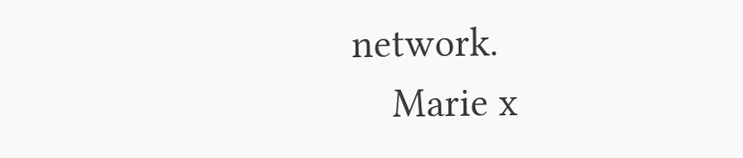network.
    Marie x